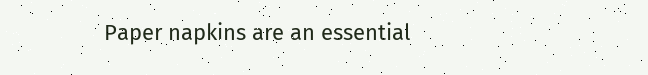Paper napkins are an essential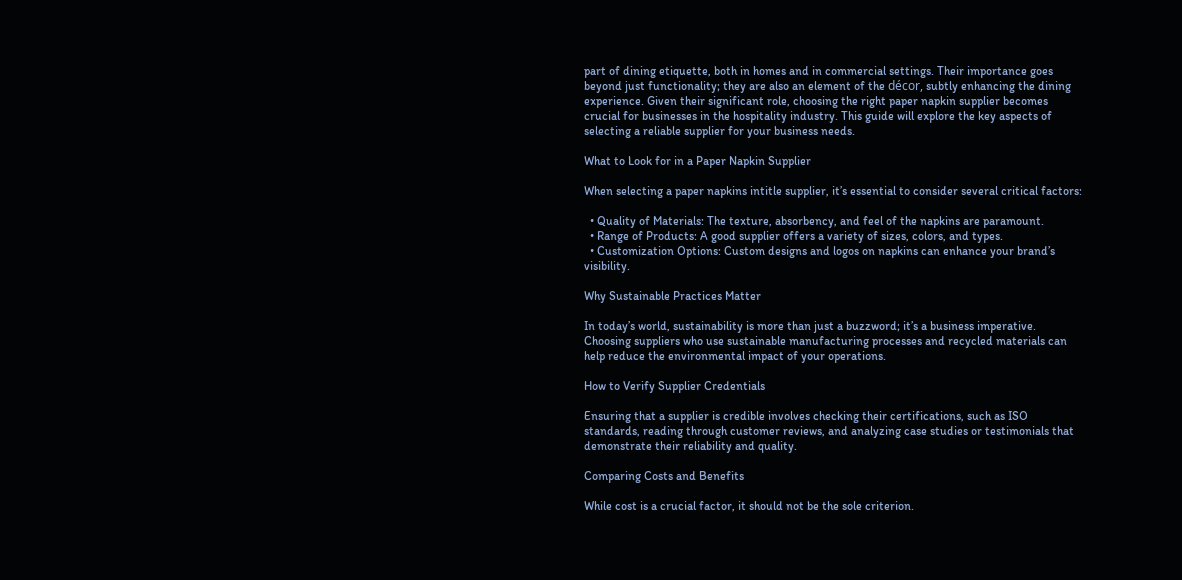part of dining etiquette, both in homes and in commercial settings. Their importance goes beyond just functionality; they are also an element of the décor, subtly enhancing the dining experience. Given their significant role, choosing the right paper napkin supplier becomes crucial for businesses in the hospitality industry. This guide will explore the key aspects of selecting a reliable supplier for your business needs.

What to Look for in a Paper Napkin Supplier

When selecting a paper napkins intitle supplier, it’s essential to consider several critical factors:

  • Quality of Materials: The texture, absorbency, and feel of the napkins are paramount.
  • Range of Products: A good supplier offers a variety of sizes, colors, and types.
  • Customization Options: Custom designs and logos on napkins can enhance your brand’s visibility.

Why Sustainable Practices Matter

In today’s world, sustainability is more than just a buzzword; it’s a business imperative. Choosing suppliers who use sustainable manufacturing processes and recycled materials can help reduce the environmental impact of your operations.

How to Verify Supplier Credentials

Ensuring that a supplier is credible involves checking their certifications, such as ISO standards, reading through customer reviews, and analyzing case studies or testimonials that demonstrate their reliability and quality.

Comparing Costs and Benefits

While cost is a crucial factor, it should not be the sole criterion.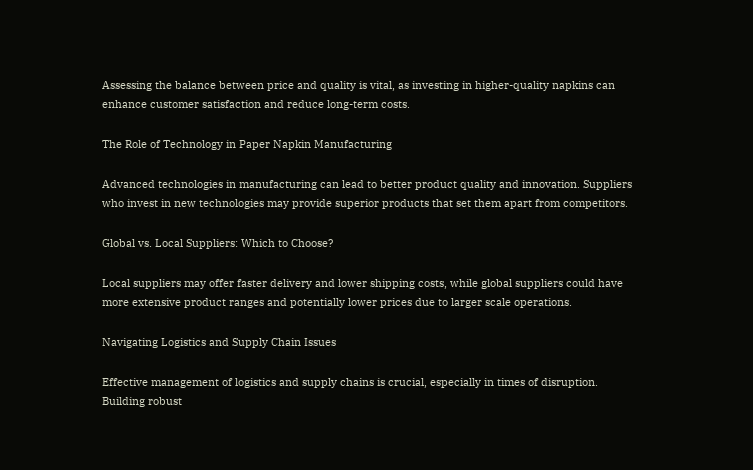Assessing the balance between price and quality is vital, as investing in higher-quality napkins can enhance customer satisfaction and reduce long-term costs.

The Role of Technology in Paper Napkin Manufacturing

Advanced technologies in manufacturing can lead to better product quality and innovation. Suppliers who invest in new technologies may provide superior products that set them apart from competitors.

Global vs. Local Suppliers: Which to Choose?

Local suppliers may offer faster delivery and lower shipping costs, while global suppliers could have more extensive product ranges and potentially lower prices due to larger scale operations.

Navigating Logistics and Supply Chain Issues

Effective management of logistics and supply chains is crucial, especially in times of disruption. Building robust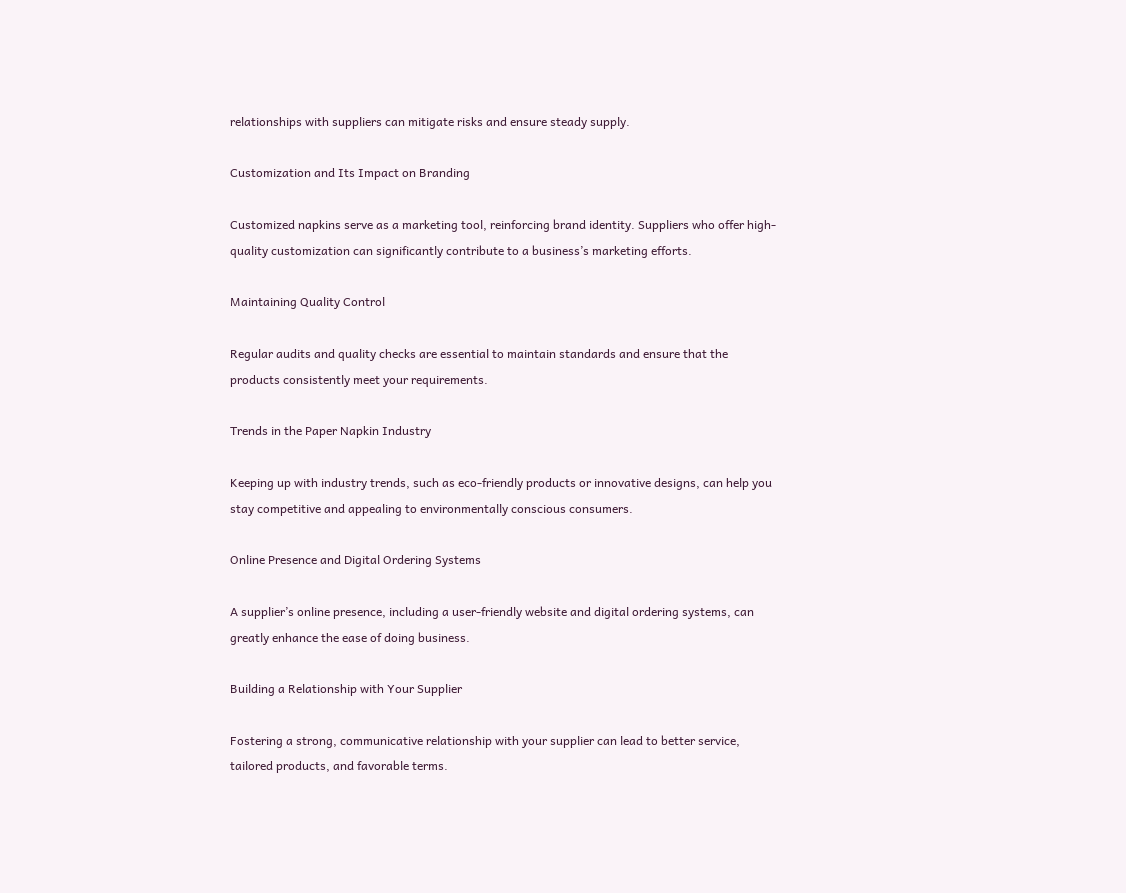relationships with suppliers can mitigate risks and ensure steady supply.

Customization and Its Impact on Branding

Customized napkins serve as a marketing tool, reinforcing brand identity. Suppliers who offer high-quality customization can significantly contribute to a business’s marketing efforts.

Maintaining Quality Control

Regular audits and quality checks are essential to maintain standards and ensure that the products consistently meet your requirements.

Trends in the Paper Napkin Industry

Keeping up with industry trends, such as eco-friendly products or innovative designs, can help you stay competitive and appealing to environmentally conscious consumers.

Online Presence and Digital Ordering Systems

A supplier’s online presence, including a user-friendly website and digital ordering systems, can greatly enhance the ease of doing business.

Building a Relationship with Your Supplier

Fostering a strong, communicative relationship with your supplier can lead to better service, tailored products, and favorable terms.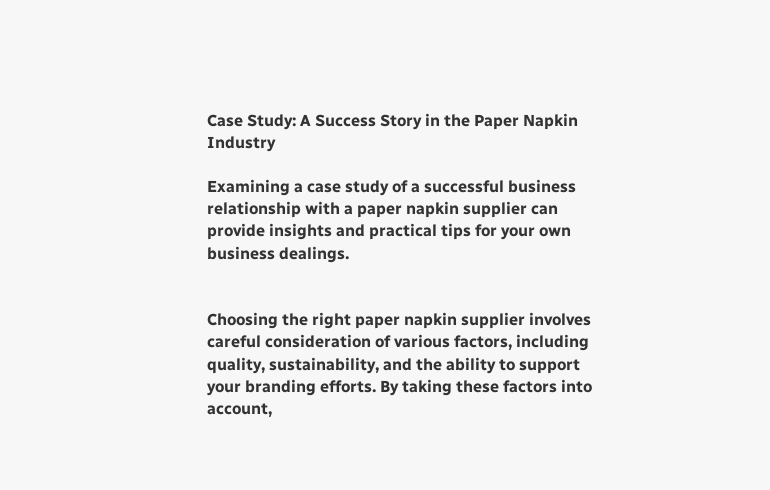Case Study: A Success Story in the Paper Napkin Industry

Examining a case study of a successful business relationship with a paper napkin supplier can provide insights and practical tips for your own business dealings.


Choosing the right paper napkin supplier involves careful consideration of various factors, including quality, sustainability, and the ability to support your branding efforts. By taking these factors into account,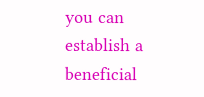you can establish a beneficial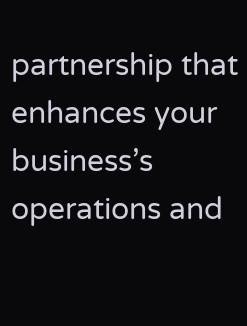partnership that enhances your business’s operations and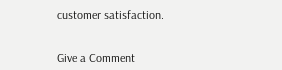customer satisfaction.


Give a Comment